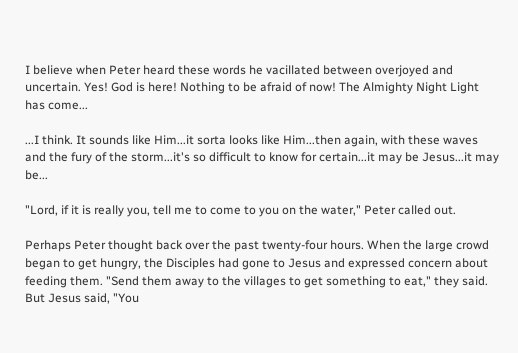I believe when Peter heard these words he vacillated between overjoyed and uncertain. Yes! God is here! Nothing to be afraid of now! The Almighty Night Light has come...

...I think. It sounds like Him...it sorta looks like Him...then again, with these waves and the fury of the storm...it's so difficult to know for certain...it may be Jesus...it may be...

"Lord, if it is really you, tell me to come to you on the water," Peter called out.

Perhaps Peter thought back over the past twenty-four hours. When the large crowd began to get hungry, the Disciples had gone to Jesus and expressed concern about feeding them. "Send them away to the villages to get something to eat," they said. But Jesus said, "You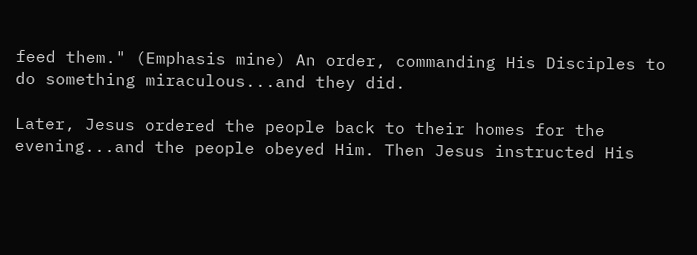feed them." (Emphasis mine) An order, commanding His Disciples to do something miraculous...and they did.

Later, Jesus ordered the people back to their homes for the evening...and the people obeyed Him. Then Jesus instructed His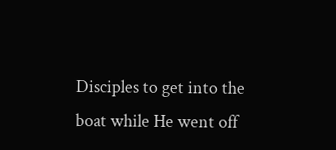Disciples to get into the boat while He went off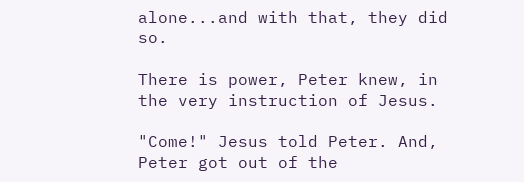alone...and with that, they did so.

There is power, Peter knew, in the very instruction of Jesus.

"Come!" Jesus told Peter. And, Peter got out of the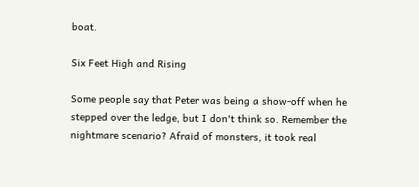boat.

Six Feet High and Rising

Some people say that Peter was being a show-off when he stepped over the ledge, but I don't think so. Remember the nightmare scenario? Afraid of monsters, it took real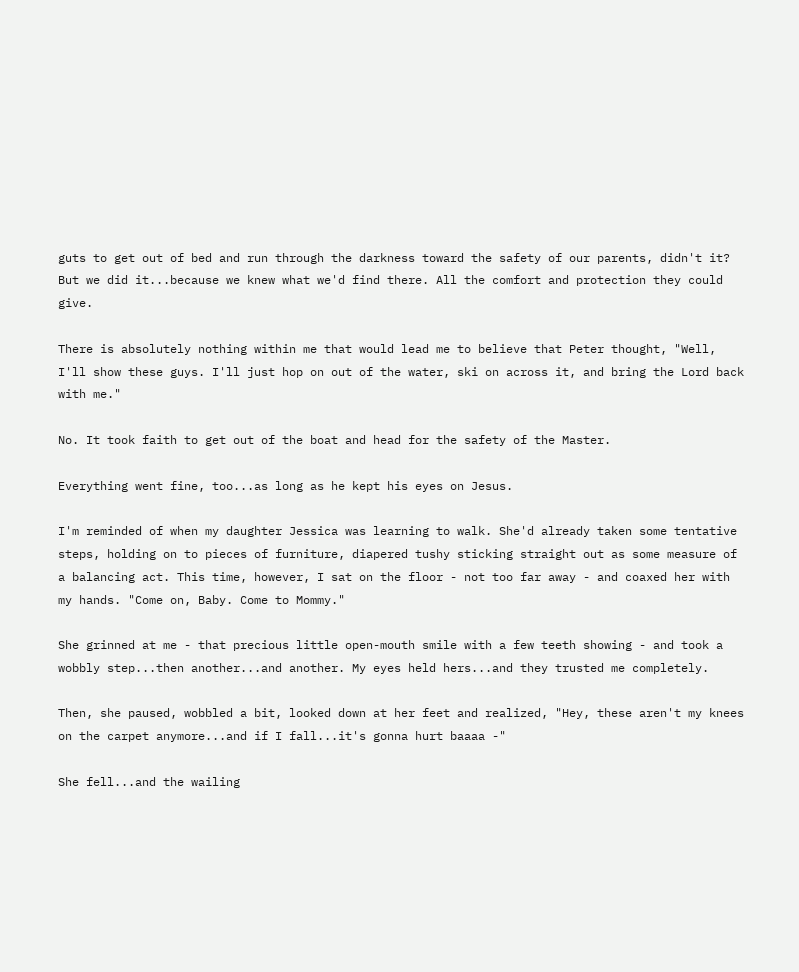guts to get out of bed and run through the darkness toward the safety of our parents, didn't it? But we did it...because we knew what we'd find there. All the comfort and protection they could give.

There is absolutely nothing within me that would lead me to believe that Peter thought, "Well, I'll show these guys. I'll just hop on out of the water, ski on across it, and bring the Lord back with me."

No. It took faith to get out of the boat and head for the safety of the Master.

Everything went fine, too...as long as he kept his eyes on Jesus.

I'm reminded of when my daughter Jessica was learning to walk. She'd already taken some tentative steps, holding on to pieces of furniture, diapered tushy sticking straight out as some measure of a balancing act. This time, however, I sat on the floor - not too far away - and coaxed her with my hands. "Come on, Baby. Come to Mommy."

She grinned at me - that precious little open-mouth smile with a few teeth showing - and took a wobbly step...then another...and another. My eyes held hers...and they trusted me completely.

Then, she paused, wobbled a bit, looked down at her feet and realized, "Hey, these aren't my knees on the carpet anymore...and if I fall...it's gonna hurt baaaa -"

She fell...and the wailing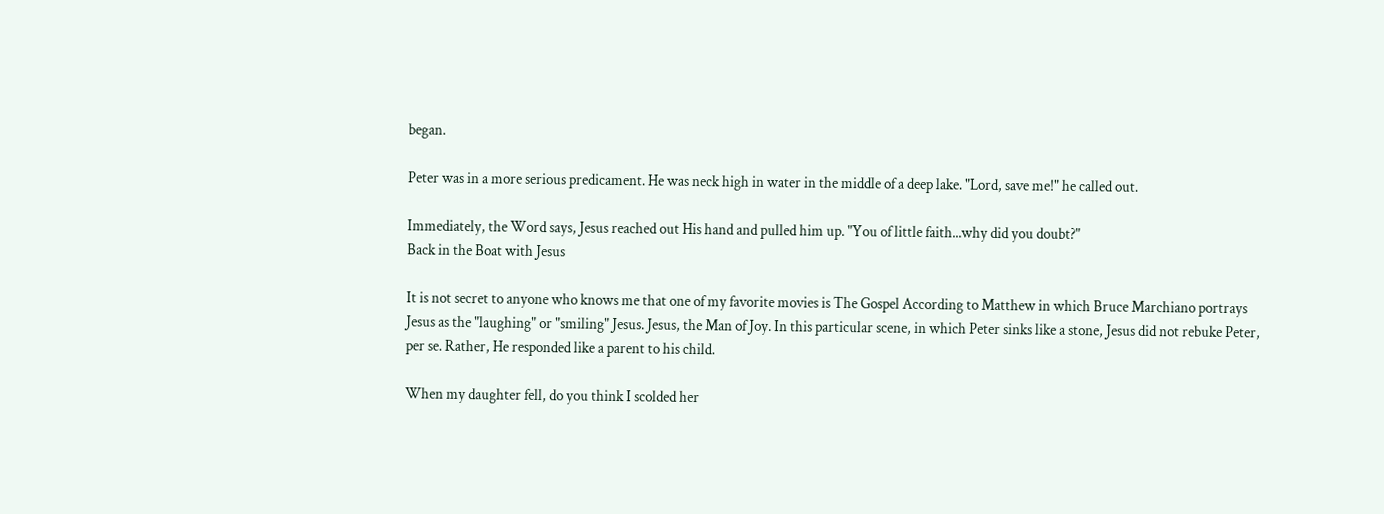began.

Peter was in a more serious predicament. He was neck high in water in the middle of a deep lake. "Lord, save me!" he called out.

Immediately, the Word says, Jesus reached out His hand and pulled him up. "You of little faith...why did you doubt?"
Back in the Boat with Jesus

It is not secret to anyone who knows me that one of my favorite movies is The Gospel According to Matthew in which Bruce Marchiano portrays Jesus as the "laughing" or "smiling" Jesus. Jesus, the Man of Joy. In this particular scene, in which Peter sinks like a stone, Jesus did not rebuke Peter, per se. Rather, He responded like a parent to his child.

When my daughter fell, do you think I scolded her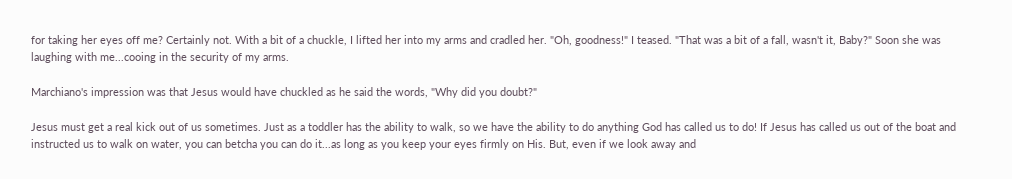for taking her eyes off me? Certainly not. With a bit of a chuckle, I lifted her into my arms and cradled her. "Oh, goodness!" I teased. "That was a bit of a fall, wasn't it, Baby?" Soon she was laughing with me...cooing in the security of my arms.

Marchiano's impression was that Jesus would have chuckled as he said the words, "Why did you doubt?"

Jesus must get a real kick out of us sometimes. Just as a toddler has the ability to walk, so we have the ability to do anything God has called us to do! If Jesus has called us out of the boat and instructed us to walk on water, you can betcha you can do it...as long as you keep your eyes firmly on His. But, even if we look away and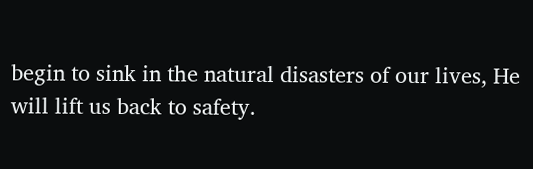begin to sink in the natural disasters of our lives, He will lift us back to safety.